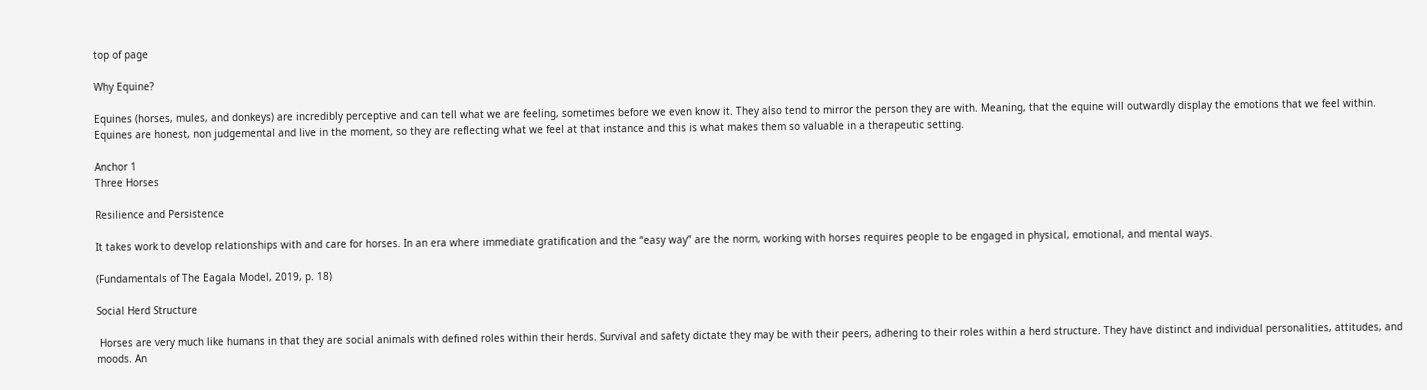top of page

Why Equine?

Equines (horses, mules, and donkeys) are incredibly perceptive and can tell what we are feeling, sometimes before we even know it. They also tend to mirror the person they are with. Meaning, that the equine will outwardly display the emotions that we feel within. Equines are honest, non judgemental and live in the moment, so they are reflecting what we feel at that instance and this is what makes them so valuable in a therapeutic setting.

Anchor 1
Three Horses

Resilience and Persistence

It takes work to develop relationships with and care for horses. In an era where immediate gratification and the “easy way” are the norm, working with horses requires people to be engaged in physical, emotional, and mental ways.

(Fundamentals of The Eagala Model, 2019, p. 18)

Social Herd Structure

 Horses are very much like humans in that they are social animals with defined roles within their herds. Survival and safety dictate they may be with their peers, adhering to their roles within a herd structure. They have distinct and individual personalities, attitudes, and moods. An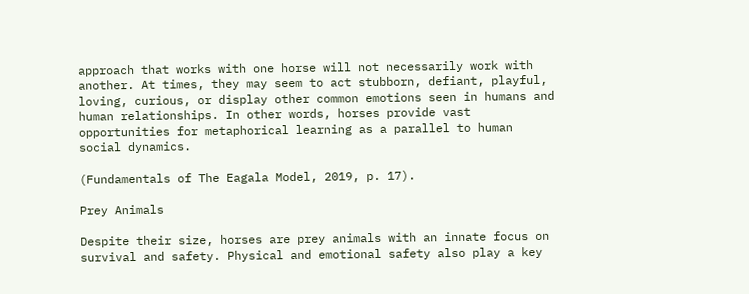approach that works with one horse will not necessarily work with another. At times, they may seem to act stubborn, defiant, playful, loving, curious, or display other common emotions seen in humans and human relationships. In other words, horses provide vast opportunities for metaphorical learning as a parallel to human social dynamics.

(Fundamentals of The Eagala Model, 2019, p. 17).

Prey Animals

Despite their size, horses are prey animals with an innate focus on survival and safety. Physical and emotional safety also play a key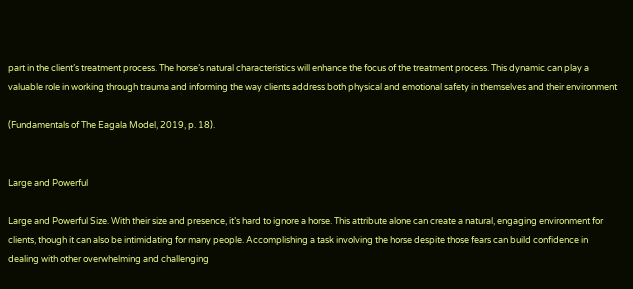part in the client’s treatment process. The horse’s natural characteristics will enhance the focus of the treatment process. This dynamic can play a valuable role in working through trauma and informing the way clients address both physical and emotional safety in themselves and their environment

(Fundamentals of The Eagala Model, 2019, p. 18).


Large and Powerful

Large and Powerful Size. With their size and presence, it’s hard to ignore a horse. This attribute alone can create a natural, engaging environment for clients, though it can also be intimidating for many people. Accomplishing a task involving the horse despite those fears can build confidence in dealing with other overwhelming and challenging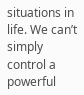situations in life. We can’t simply control a powerful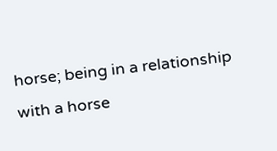horse; being in a relationship with a horse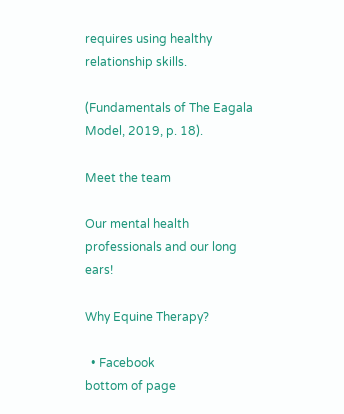requires using healthy relationship skills.

(Fundamentals of The Eagala Model, 2019, p. 18).

Meet the team

Our mental health professionals and our long ears!

Why Equine Therapy?

  • Facebook
bottom of page